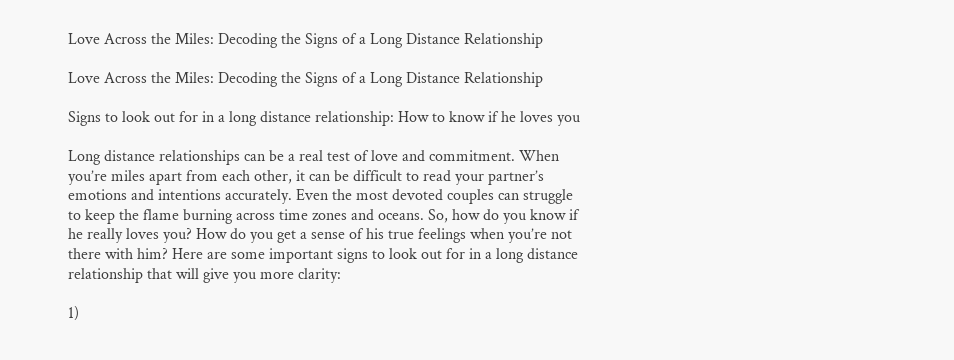Love Across the Miles: Decoding the Signs of a Long Distance Relationship

Love Across the Miles: Decoding the Signs of a Long Distance Relationship

Signs to look out for in a long distance relationship: How to know if he loves you

Long distance relationships can be a real test of love and commitment. When you’re miles apart from each other, it can be difficult to read your partner’s emotions and intentions accurately. Even the most devoted couples can struggle to keep the flame burning across time zones and oceans. So, how do you know if he really loves you? How do you get a sense of his true feelings when you’re not there with him? Here are some important signs to look out for in a long distance relationship that will give you more clarity:

1)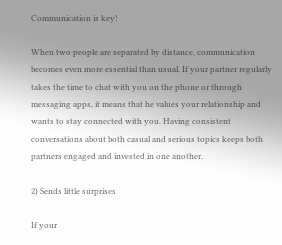Communication is key!

When two people are separated by distance, communication becomes even more essential than usual. If your partner regularly takes the time to chat with you on the phone or through messaging apps, it means that he values your relationship and wants to stay connected with you. Having consistent conversations about both casual and serious topics keeps both partners engaged and invested in one another.

2) Sends little surprises

If your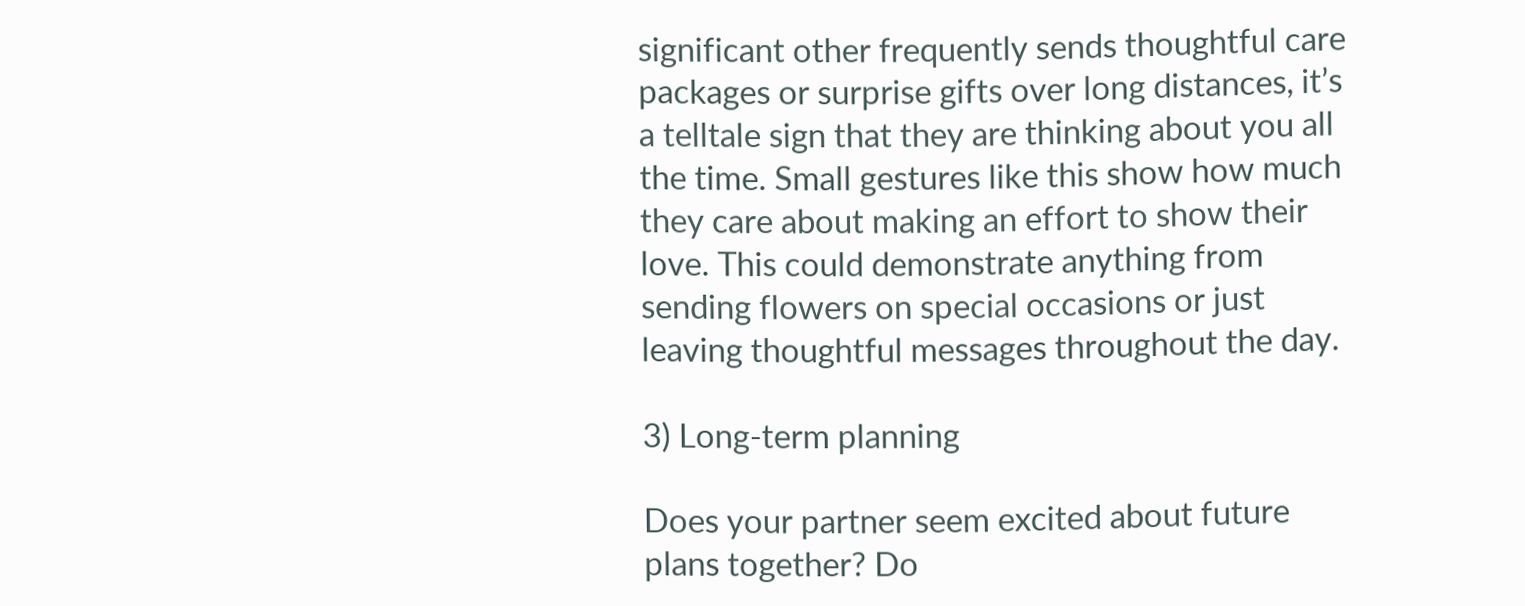significant other frequently sends thoughtful care packages or surprise gifts over long distances, it’s a telltale sign that they are thinking about you all the time. Small gestures like this show how much they care about making an effort to show their love. This could demonstrate anything from sending flowers on special occasions or just leaving thoughtful messages throughout the day.

3) Long-term planning

Does your partner seem excited about future plans together? Do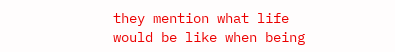they mention what life would be like when being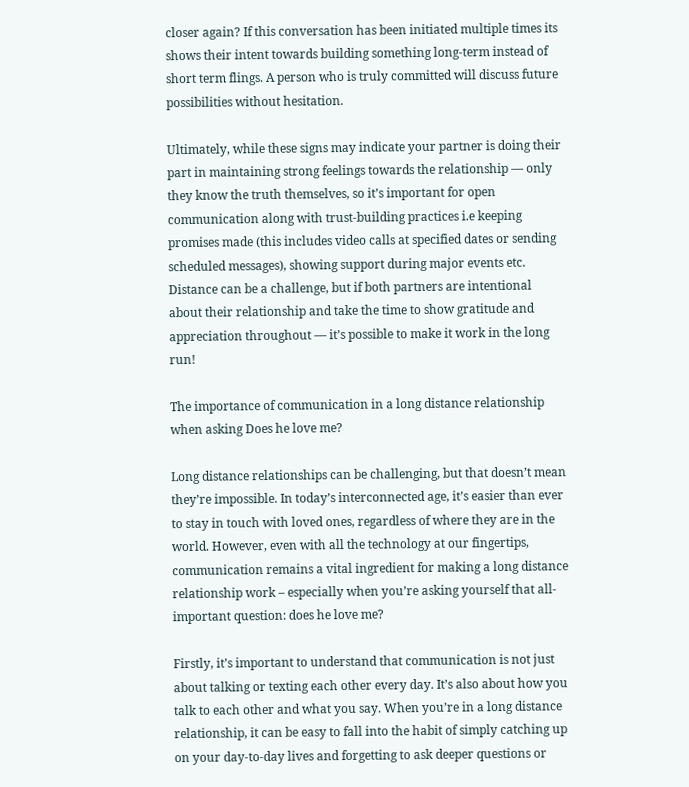closer again? If this conversation has been initiated multiple times its shows their intent towards building something long-term instead of short term flings. A person who is truly committed will discuss future possibilities without hesitation.

Ultimately, while these signs may indicate your partner is doing their part in maintaining strong feelings towards the relationship — only they know the truth themselves, so it’s important for open communication along with trust-building practices i.e keeping promises made (this includes video calls at specified dates or sending scheduled messages), showing support during major events etc. Distance can be a challenge, but if both partners are intentional about their relationship and take the time to show gratitude and appreciation throughout — it’s possible to make it work in the long run!

The importance of communication in a long distance relationship when asking Does he love me?

Long distance relationships can be challenging, but that doesn’t mean they’re impossible. In today’s interconnected age, it’s easier than ever to stay in touch with loved ones, regardless of where they are in the world. However, even with all the technology at our fingertips, communication remains a vital ingredient for making a long distance relationship work – especially when you’re asking yourself that all-important question: does he love me?

Firstly, it’s important to understand that communication is not just about talking or texting each other every day. It’s also about how you talk to each other and what you say. When you’re in a long distance relationship, it can be easy to fall into the habit of simply catching up on your day-to-day lives and forgetting to ask deeper questions or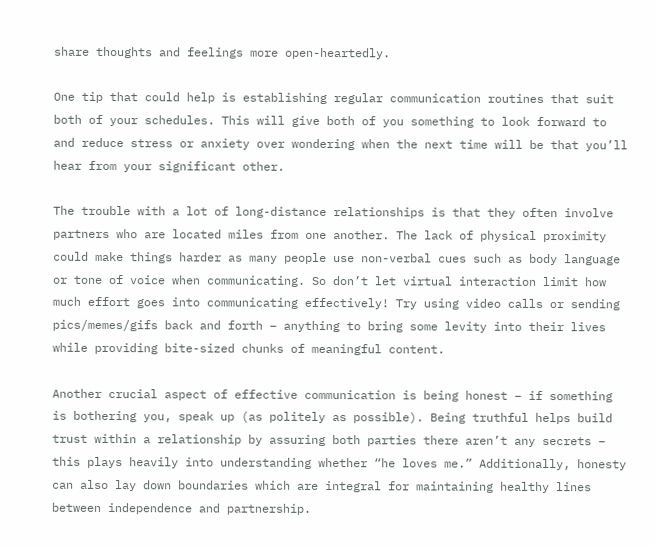share thoughts and feelings more open-heartedly.

One tip that could help is establishing regular communication routines that suit both of your schedules. This will give both of you something to look forward to and reduce stress or anxiety over wondering when the next time will be that you’ll hear from your significant other.

The trouble with a lot of long-distance relationships is that they often involve partners who are located miles from one another. The lack of physical proximity could make things harder as many people use non-verbal cues such as body language or tone of voice when communicating. So don’t let virtual interaction limit how much effort goes into communicating effectively! Try using video calls or sending pics/memes/gifs back and forth – anything to bring some levity into their lives while providing bite-sized chunks of meaningful content.

Another crucial aspect of effective communication is being honest – if something is bothering you, speak up (as politely as possible). Being truthful helps build trust within a relationship by assuring both parties there aren’t any secrets – this plays heavily into understanding whether “he loves me.” Additionally, honesty can also lay down boundaries which are integral for maintaining healthy lines between independence and partnership.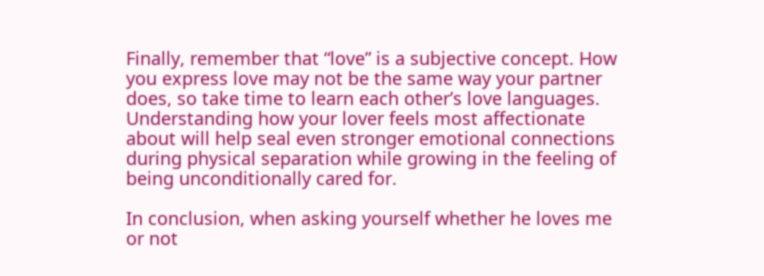Finally, remember that “love” is a subjective concept. How you express love may not be the same way your partner does, so take time to learn each other’s love languages. Understanding how your lover feels most affectionate about will help seal even stronger emotional connections during physical separation while growing in the feeling of being unconditionally cared for.

In conclusion, when asking yourself whether he loves me or not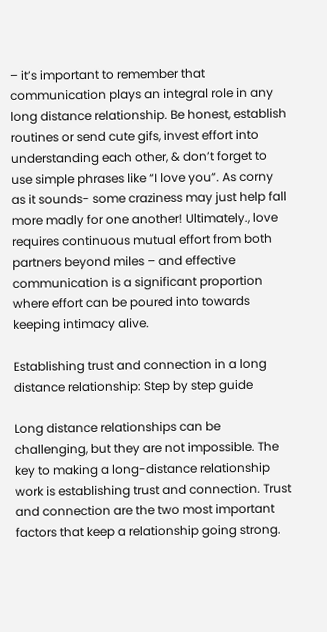– it’s important to remember that communication plays an integral role in any long distance relationship. Be honest, establish routines or send cute gifs, invest effort into understanding each other, & don’t forget to use simple phrases like “I love you”. As corny as it sounds- some craziness may just help fall more madly for one another! Ultimately., love requires continuous mutual effort from both partners beyond miles – and effective communication is a significant proportion where effort can be poured into towards keeping intimacy alive.

Establishing trust and connection in a long distance relationship: Step by step guide

Long distance relationships can be challenging, but they are not impossible. The key to making a long-distance relationship work is establishing trust and connection. Trust and connection are the two most important factors that keep a relationship going strong.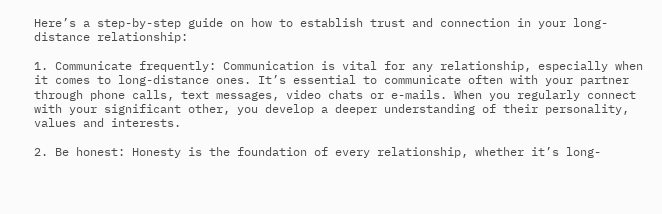Here’s a step-by-step guide on how to establish trust and connection in your long-distance relationship:

1. Communicate frequently: Communication is vital for any relationship, especially when it comes to long-distance ones. It’s essential to communicate often with your partner through phone calls, text messages, video chats or e-mails. When you regularly connect with your significant other, you develop a deeper understanding of their personality, values and interests.

2. Be honest: Honesty is the foundation of every relationship, whether it’s long-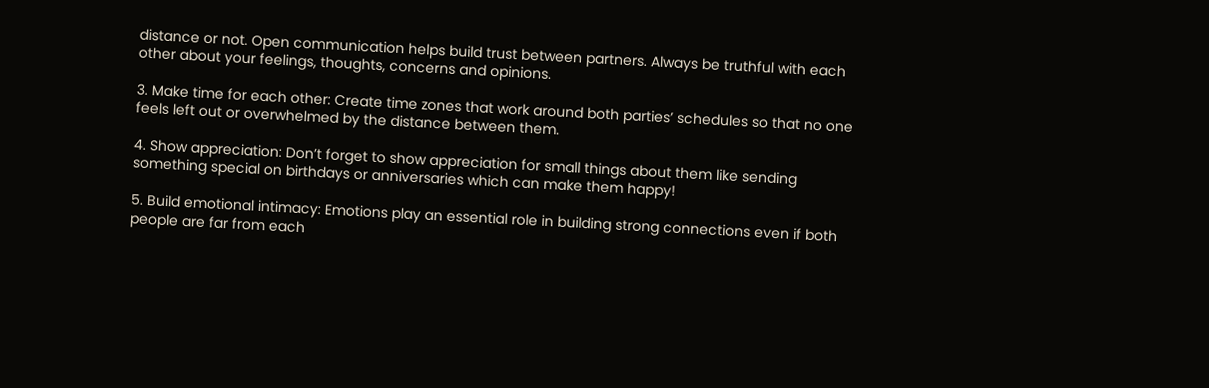distance or not. Open communication helps build trust between partners. Always be truthful with each other about your feelings, thoughts, concerns and opinions.

3. Make time for each other: Create time zones that work around both parties’ schedules so that no one feels left out or overwhelmed by the distance between them.

4. Show appreciation: Don’t forget to show appreciation for small things about them like sending something special on birthdays or anniversaries which can make them happy!

5. Build emotional intimacy: Emotions play an essential role in building strong connections even if both people are far from each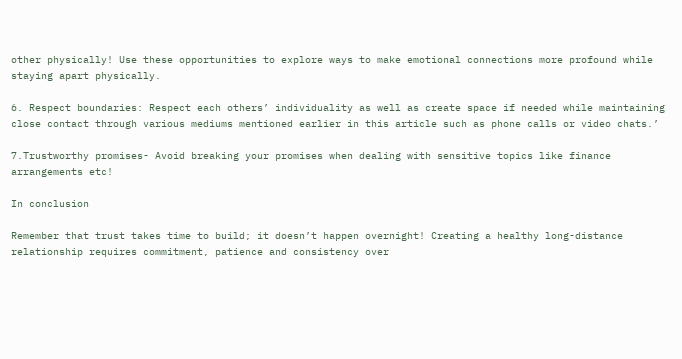other physically! Use these opportunities to explore ways to make emotional connections more profound while staying apart physically.

6. Respect boundaries: Respect each others’ individuality as well as create space if needed while maintaining close contact through various mediums mentioned earlier in this article such as phone calls or video chats.’

7.Trustworthy promises- Avoid breaking your promises when dealing with sensitive topics like finance arrangements etc!

In conclusion

Remember that trust takes time to build; it doesn’t happen overnight! Creating a healthy long-distance relationship requires commitment, patience and consistency over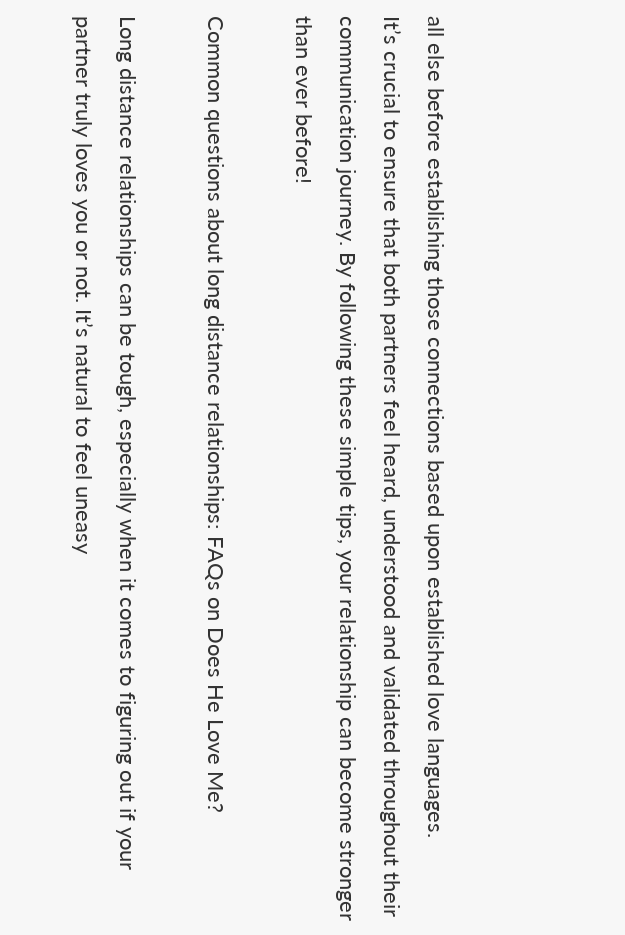all else before establishing those connections based upon established love languages.
It’s crucial to ensure that both partners feel heard, understood and validated throughout their communication journey. By following these simple tips, your relationship can become stronger than ever before!

Common questions about long distance relationships: FAQs on Does He Love Me?

Long distance relationships can be tough, especially when it comes to figuring out if your partner truly loves you or not. It’s natural to feel uneasy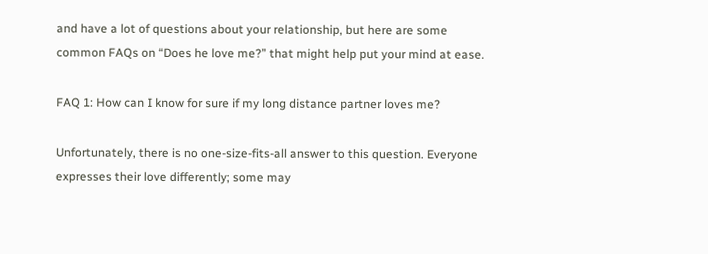and have a lot of questions about your relationship, but here are some common FAQs on “Does he love me?” that might help put your mind at ease.

FAQ 1: How can I know for sure if my long distance partner loves me?

Unfortunately, there is no one-size-fits-all answer to this question. Everyone expresses their love differently; some may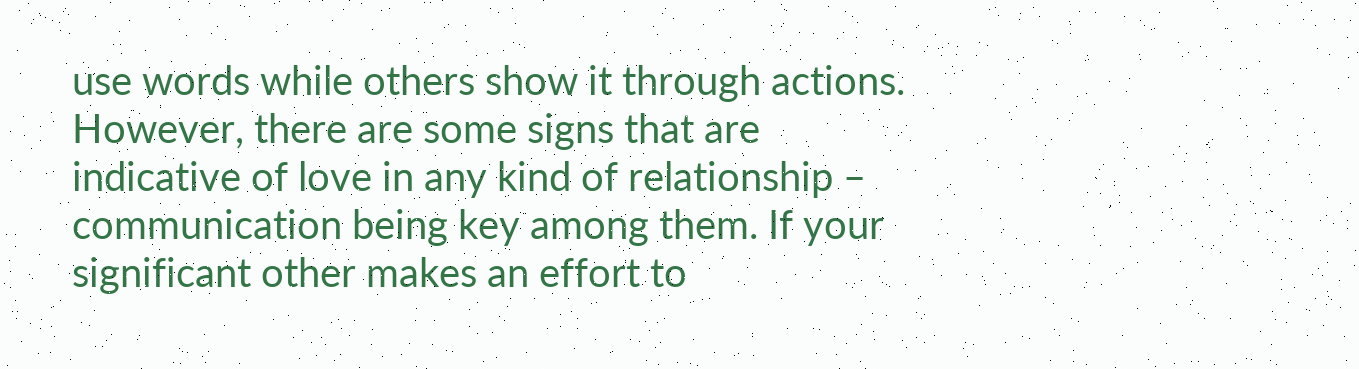use words while others show it through actions. However, there are some signs that are indicative of love in any kind of relationship – communication being key among them. If your significant other makes an effort to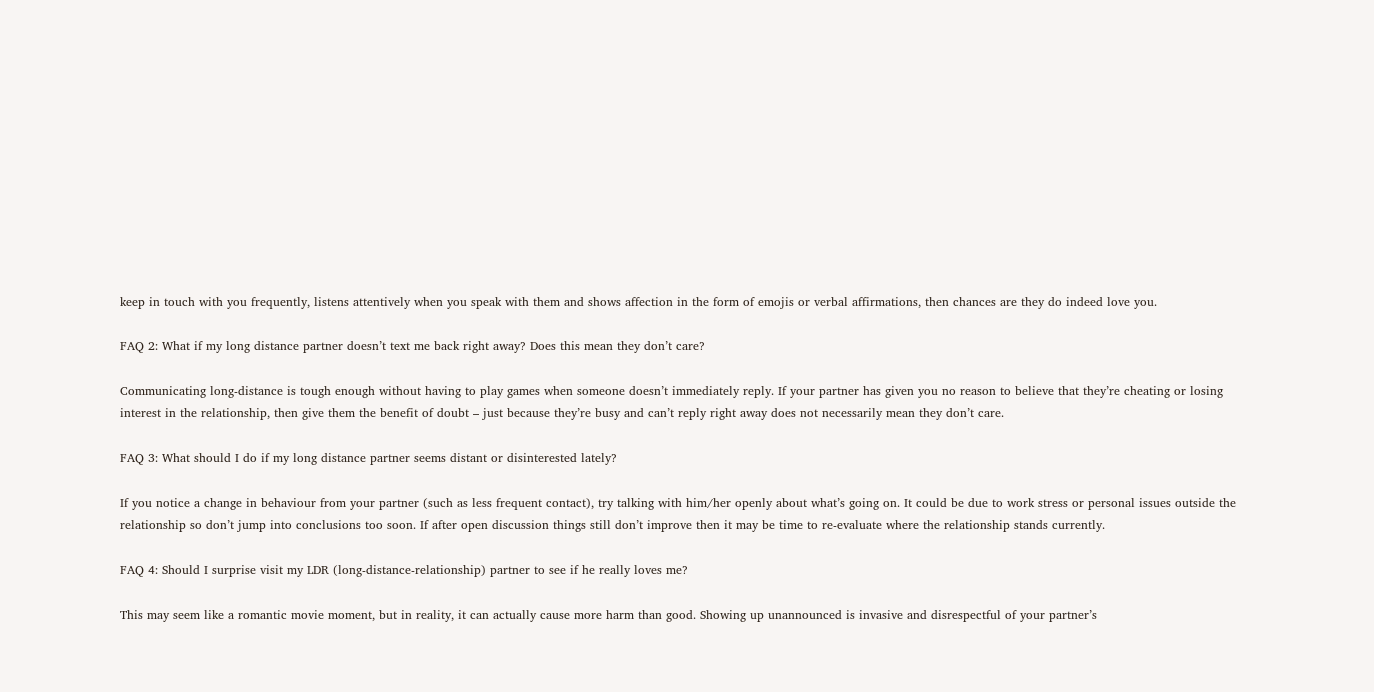keep in touch with you frequently, listens attentively when you speak with them and shows affection in the form of emojis or verbal affirmations, then chances are they do indeed love you.

FAQ 2: What if my long distance partner doesn’t text me back right away? Does this mean they don’t care?

Communicating long-distance is tough enough without having to play games when someone doesn’t immediately reply. If your partner has given you no reason to believe that they’re cheating or losing interest in the relationship, then give them the benefit of doubt – just because they’re busy and can’t reply right away does not necessarily mean they don’t care.

FAQ 3: What should I do if my long distance partner seems distant or disinterested lately?

If you notice a change in behaviour from your partner (such as less frequent contact), try talking with him/her openly about what’s going on. It could be due to work stress or personal issues outside the relationship so don’t jump into conclusions too soon. If after open discussion things still don’t improve then it may be time to re-evaluate where the relationship stands currently.

FAQ 4: Should I surprise visit my LDR (long-distance-relationship) partner to see if he really loves me?

This may seem like a romantic movie moment, but in reality, it can actually cause more harm than good. Showing up unannounced is invasive and disrespectful of your partner’s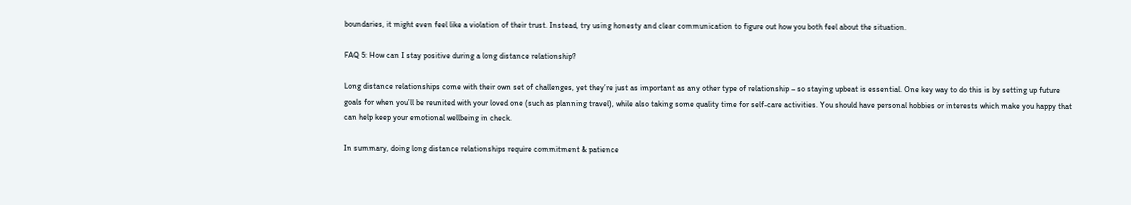boundaries, it might even feel like a violation of their trust. Instead, try using honesty and clear communication to figure out how you both feel about the situation.

FAQ 5: How can I stay positive during a long distance relationship?

Long distance relationships come with their own set of challenges, yet they’re just as important as any other type of relationship – so staying upbeat is essential. One key way to do this is by setting up future goals for when you’ll be reunited with your loved one (such as planning travel), while also taking some quality time for self-care activities. You should have personal hobbies or interests which make you happy that can help keep your emotional wellbeing in check.

In summary, doing long distance relationships require commitment & patience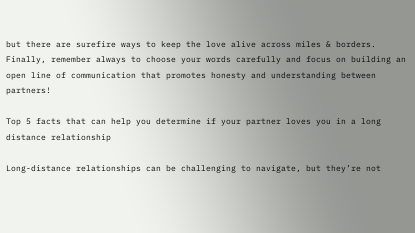but there are surefire ways to keep the love alive across miles & borders. Finally, remember always to choose your words carefully and focus on building an open line of communication that promotes honesty and understanding between partners!

Top 5 facts that can help you determine if your partner loves you in a long distance relationship

Long-distance relationships can be challenging to navigate, but they’re not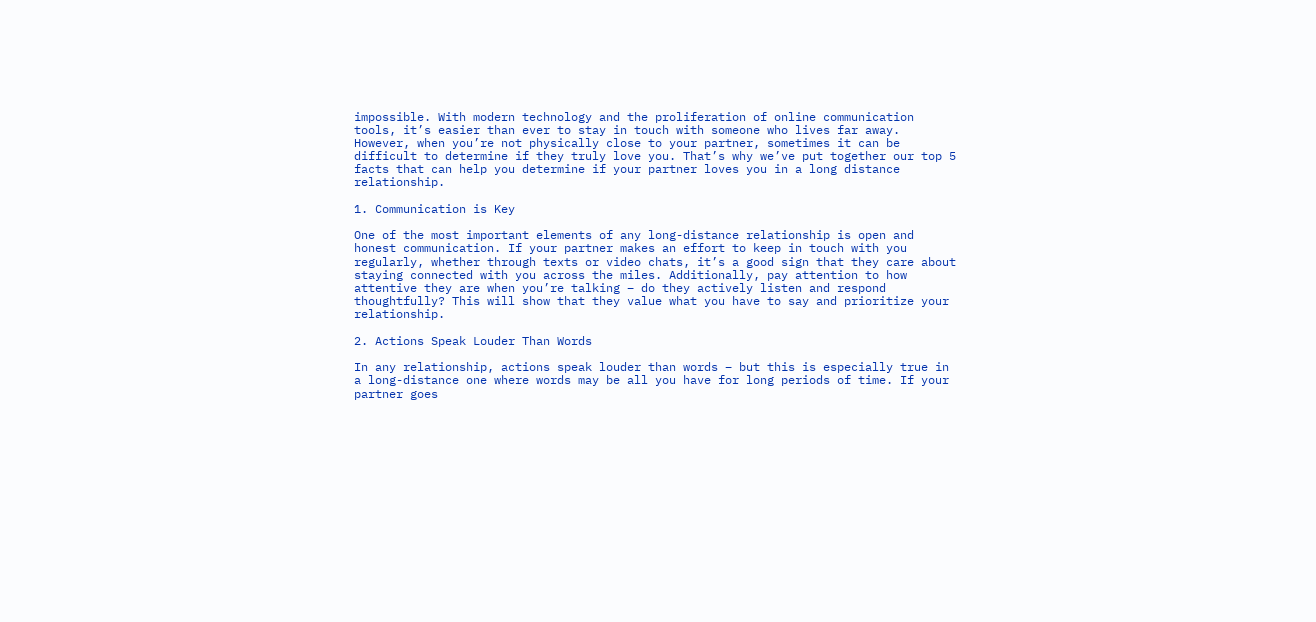impossible. With modern technology and the proliferation of online communication tools, it’s easier than ever to stay in touch with someone who lives far away. However, when you’re not physically close to your partner, sometimes it can be difficult to determine if they truly love you. That’s why we’ve put together our top 5 facts that can help you determine if your partner loves you in a long distance relationship.

1. Communication is Key

One of the most important elements of any long-distance relationship is open and honest communication. If your partner makes an effort to keep in touch with you regularly, whether through texts or video chats, it’s a good sign that they care about staying connected with you across the miles. Additionally, pay attention to how attentive they are when you’re talking – do they actively listen and respond thoughtfully? This will show that they value what you have to say and prioritize your relationship.

2. Actions Speak Louder Than Words

In any relationship, actions speak louder than words – but this is especially true in a long-distance one where words may be all you have for long periods of time. If your partner goes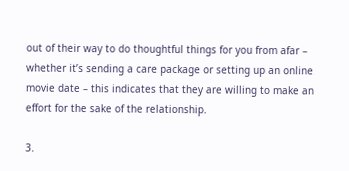out of their way to do thoughtful things for you from afar – whether it’s sending a care package or setting up an online movie date – this indicates that they are willing to make an effort for the sake of the relationship.

3.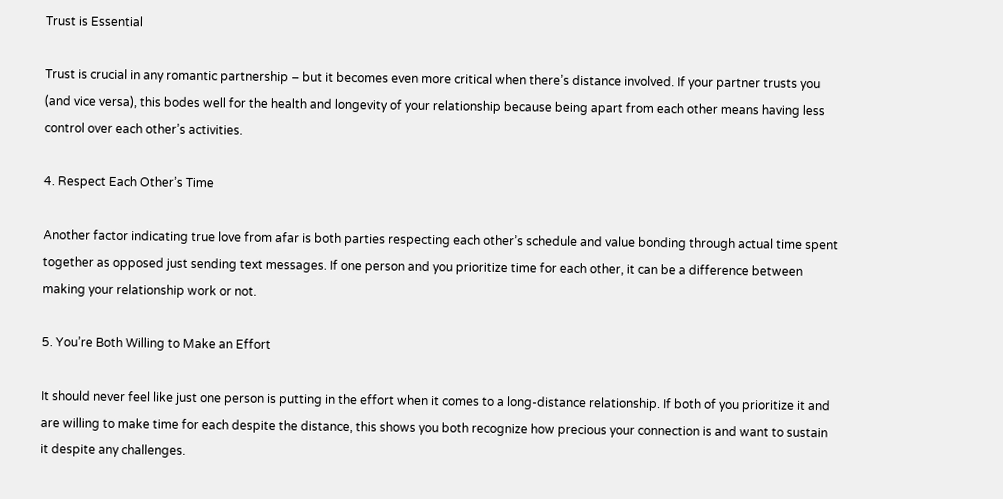Trust is Essential

Trust is crucial in any romantic partnership – but it becomes even more critical when there’s distance involved. If your partner trusts you (and vice versa), this bodes well for the health and longevity of your relationship because being apart from each other means having less control over each other’s activities.

4. Respect Each Other’s Time

Another factor indicating true love from afar is both parties respecting each other’s schedule and value bonding through actual time spent together as opposed just sending text messages. If one person and you prioritize time for each other, it can be a difference between making your relationship work or not.

5. You’re Both Willing to Make an Effort

It should never feel like just one person is putting in the effort when it comes to a long-distance relationship. If both of you prioritize it and are willing to make time for each despite the distance, this shows you both recognize how precious your connection is and want to sustain it despite any challenges.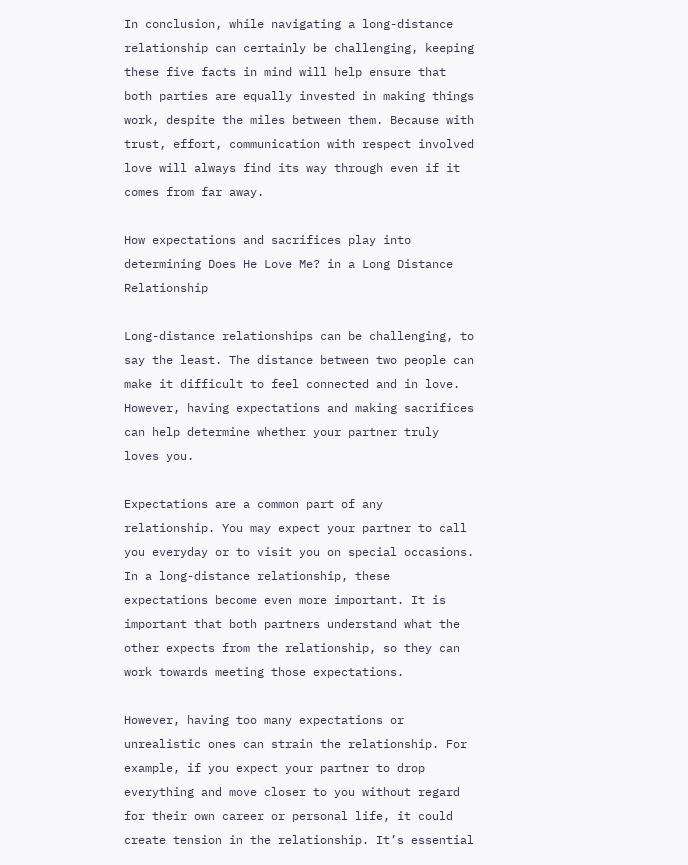In conclusion, while navigating a long-distance relationship can certainly be challenging, keeping these five facts in mind will help ensure that both parties are equally invested in making things work, despite the miles between them. Because with trust, effort, communication with respect involved love will always find its way through even if it comes from far away.

How expectations and sacrifices play into determining Does He Love Me? in a Long Distance Relationship

Long-distance relationships can be challenging, to say the least. The distance between two people can make it difficult to feel connected and in love. However, having expectations and making sacrifices can help determine whether your partner truly loves you.

Expectations are a common part of any relationship. You may expect your partner to call you everyday or to visit you on special occasions. In a long-distance relationship, these expectations become even more important. It is important that both partners understand what the other expects from the relationship, so they can work towards meeting those expectations.

However, having too many expectations or unrealistic ones can strain the relationship. For example, if you expect your partner to drop everything and move closer to you without regard for their own career or personal life, it could create tension in the relationship. It’s essential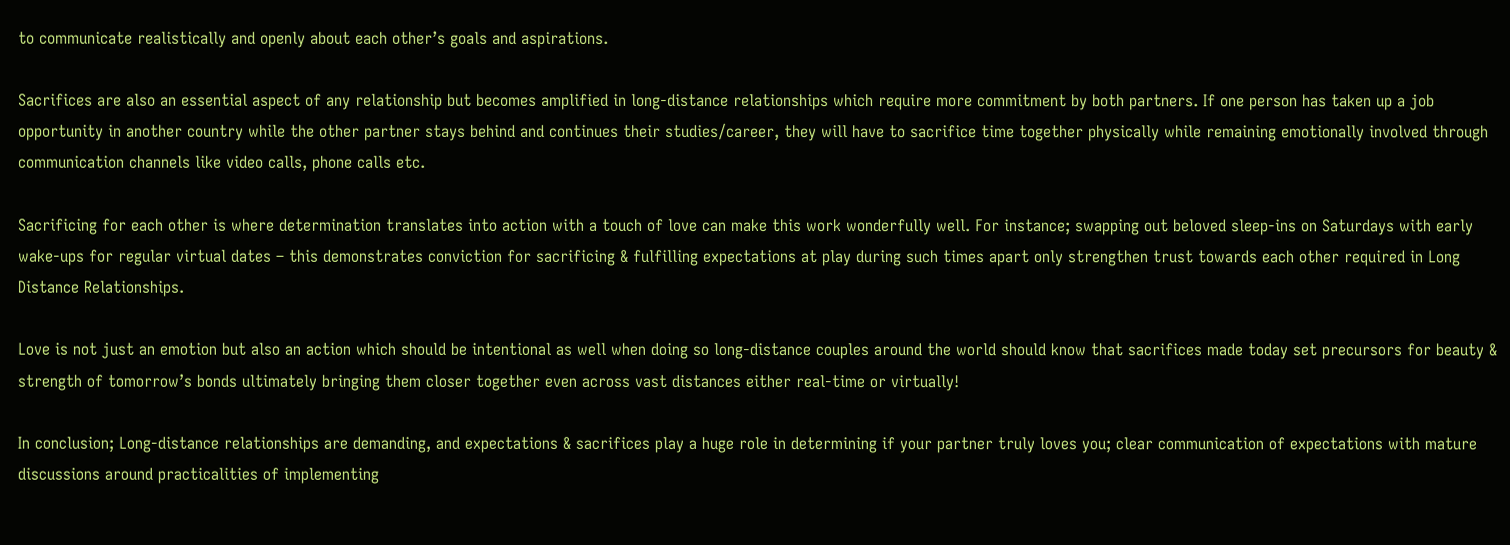to communicate realistically and openly about each other’s goals and aspirations.

Sacrifices are also an essential aspect of any relationship but becomes amplified in long-distance relationships which require more commitment by both partners. If one person has taken up a job opportunity in another country while the other partner stays behind and continues their studies/career, they will have to sacrifice time together physically while remaining emotionally involved through communication channels like video calls, phone calls etc.

Sacrificing for each other is where determination translates into action with a touch of love can make this work wonderfully well. For instance; swapping out beloved sleep-ins on Saturdays with early wake-ups for regular virtual dates – this demonstrates conviction for sacrificing & fulfilling expectations at play during such times apart only strengthen trust towards each other required in Long Distance Relationships.

Love is not just an emotion but also an action which should be intentional as well when doing so long-distance couples around the world should know that sacrifices made today set precursors for beauty & strength of tomorrow’s bonds ultimately bringing them closer together even across vast distances either real-time or virtually!

In conclusion; Long-distance relationships are demanding, and expectations & sacrifices play a huge role in determining if your partner truly loves you; clear communication of expectations with mature discussions around practicalities of implementing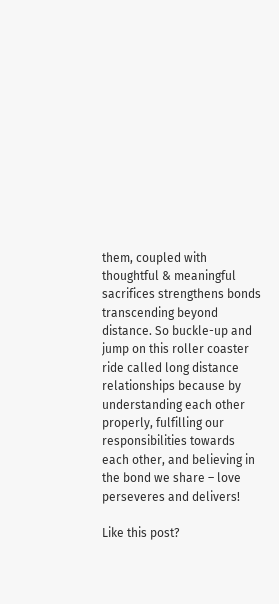them, coupled with thoughtful & meaningful sacrifices strengthens bonds transcending beyond distance. So buckle-up and jump on this roller coaster ride called long distance relationships because by understanding each other properly, fulfilling our responsibilities towards each other, and believing in the bond we share – love perseveres and delivers!

Like this post?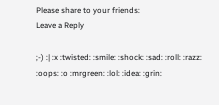Please share to your friends:
Leave a Reply

;-) :| :x :twisted: :smile: :shock: :sad: :roll: :razz: :oops: :o :mrgreen: :lol: :idea: :grin: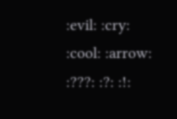:evil: :cry: :cool: :arrow: :???: :?: :!: